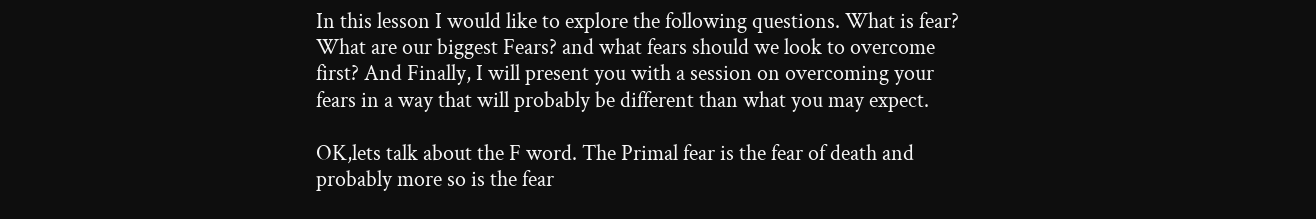In this lesson I would like to explore the following questions. What is fear? What are our biggest Fears? and what fears should we look to overcome first? And Finally, I will present you with a session on overcoming your fears in a way that will probably be different than what you may expect.

OK,lets talk about the F word. The Primal fear is the fear of death and probably more so is the fear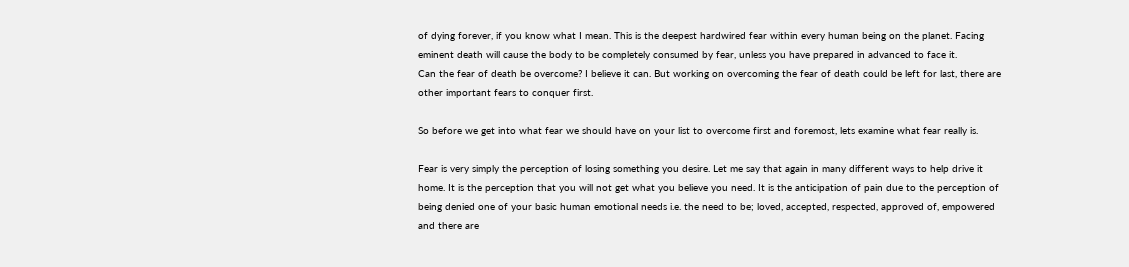of dying forever, if you know what I mean. This is the deepest hardwired fear within every human being on the planet. Facing eminent death will cause the body to be completely consumed by fear, unless you have prepared in advanced to face it.
Can the fear of death be overcome? I believe it can. But working on overcoming the fear of death could be left for last, there are other important fears to conquer first.

So before we get into what fear we should have on your list to overcome first and foremost, lets examine what fear really is.

Fear is very simply the perception of losing something you desire. Let me say that again in many different ways to help drive it home. It is the perception that you will not get what you believe you need. It is the anticipation of pain due to the perception of being denied one of your basic human emotional needs i.e. the need to be; loved, accepted, respected, approved of, empowered and there are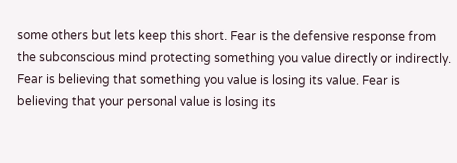some others but lets keep this short. Fear is the defensive response from the subconscious mind protecting something you value directly or indirectly. Fear is believing that something you value is losing its value. Fear is believing that your personal value is losing its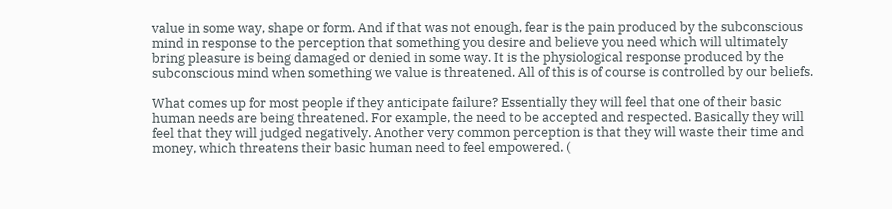value in some way, shape or form. And if that was not enough, fear is the pain produced by the subconscious mind in response to the perception that something you desire and believe you need which will ultimately bring pleasure is being damaged or denied in some way. It is the physiological response produced by the subconscious mind when something we value is threatened. All of this is of course is controlled by our beliefs.

What comes up for most people if they anticipate failure? Essentially they will feel that one of their basic human needs are being threatened. For example, the need to be accepted and respected. Basically they will feel that they will judged negatively. Another very common perception is that they will waste their time and money, which threatens their basic human need to feel empowered. (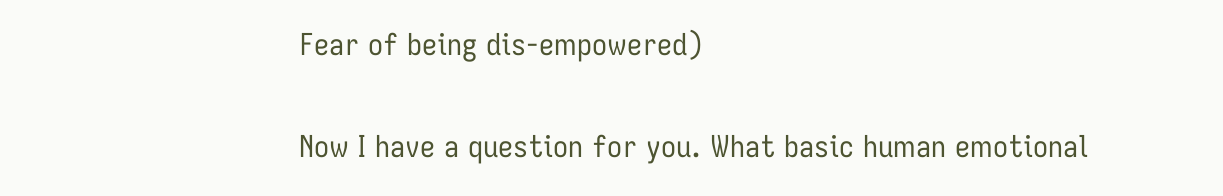Fear of being dis-empowered)

Now I have a question for you. What basic human emotional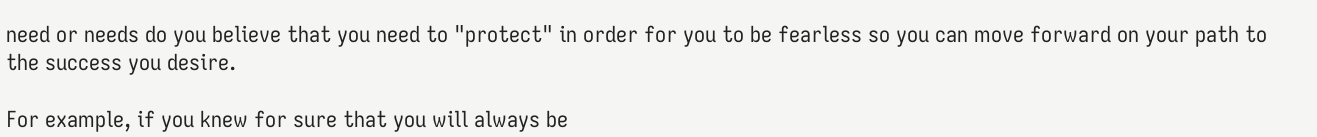need or needs do you believe that you need to "protect" in order for you to be fearless so you can move forward on your path to the success you desire.

For example, if you knew for sure that you will always be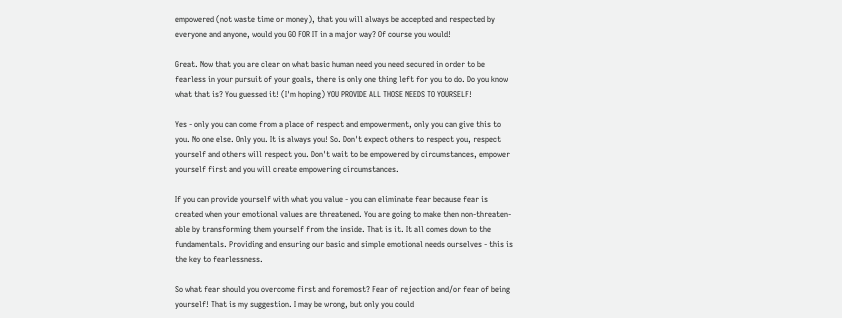empowered (not waste time or money), that you will always be accepted and respected by everyone and anyone, would you GO FOR IT in a major way? Of course you would!

Great. Now that you are clear on what basic human need you need secured in order to be fearless in your pursuit of your goals, there is only one thing left for you to do. Do you know what that is? You guessed it! (I'm hoping) YOU PROVIDE ALL THOSE NEEDS TO YOURSELF!

Yes - only you can come from a place of respect and empowerment, only you can give this to you. No one else. Only you. It is always you! So. Don't expect others to respect you, respect yourself and others will respect you. Don't wait to be empowered by circumstances, empower yourself first and you will create empowering circumstances.

If you can provide yourself with what you value - you can eliminate fear because fear is created when your emotional values are threatened. You are going to make then non-threaten-able by transforming them yourself from the inside. That is it. It all comes down to the fundamentals. Providing and ensuring our basic and simple emotional needs ourselves - this is the key to fearlessness.

So what fear should you overcome first and foremost? Fear of rejection and/or fear of being yourself! That is my suggestion. I may be wrong, but only you could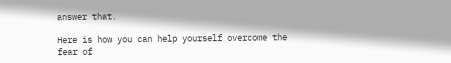answer that.

Here is how you can help yourself overcome the fear of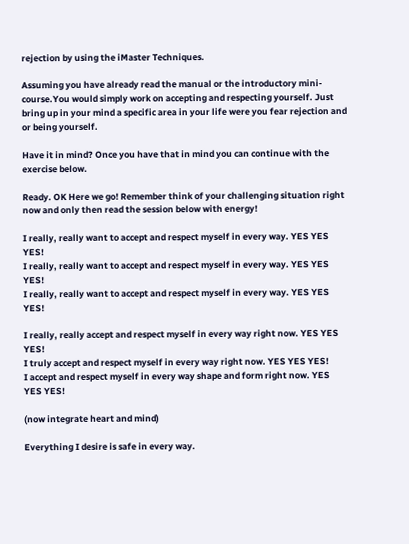rejection by using the iMaster Techniques.

Assuming you have already read the manual or the introductory mini-course.You would simply work on accepting and respecting yourself. Just bring up in your mind a specific area in your life were you fear rejection and or being yourself.

Have it in mind? Once you have that in mind you can continue with the exercise below.

Ready. OK Here we go! Remember think of your challenging situation right now and only then read the session below with energy!

I really, really want to accept and respect myself in every way. YES YES YES!
I really, really want to accept and respect myself in every way. YES YES YES!
I really, really want to accept and respect myself in every way. YES YES YES!

I really, really accept and respect myself in every way right now. YES YES YES!
I truly accept and respect myself in every way right now. YES YES YES!
I accept and respect myself in every way shape and form right now. YES YES YES!

(now integrate heart and mind)

Everything I desire is safe in every way.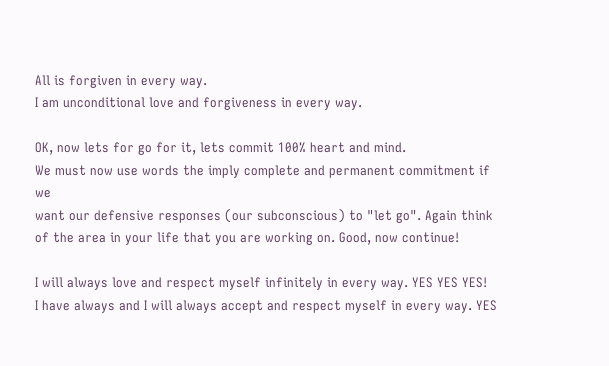All is forgiven in every way.
I am unconditional love and forgiveness in every way.

OK, now lets for go for it, lets commit 100% heart and mind.
We must now use words the imply complete and permanent commitment if we
want our defensive responses (our subconscious) to "let go". Again think of the area in your life that you are working on. Good, now continue!

I will always love and respect myself infinitely in every way. YES YES YES!
I have always and I will always accept and respect myself in every way. YES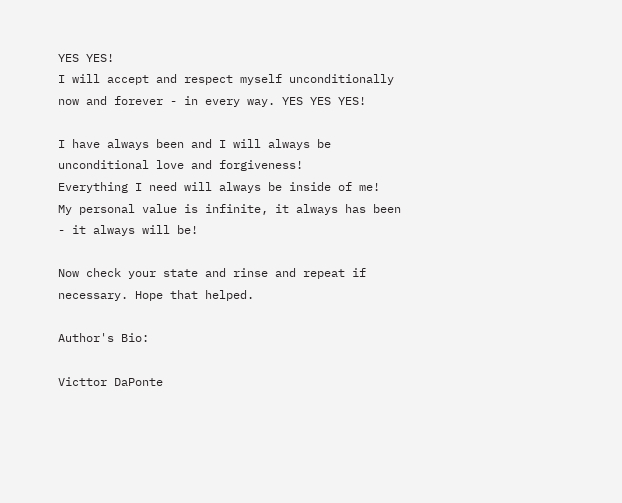YES YES!
I will accept and respect myself unconditionally now and forever - in every way. YES YES YES!

I have always been and I will always be unconditional love and forgiveness!
Everything I need will always be inside of me!
My personal value is infinite, it always has been - it always will be!

Now check your state and rinse and repeat if necessary. Hope that helped.

Author's Bio:

Victtor DaPonte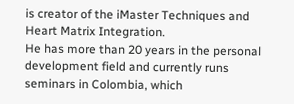is creator of the iMaster Techniques and Heart Matrix Integration.
He has more than 20 years in the personal development field and currently runs seminars in Colombia, which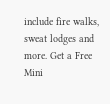include fire walks, sweat lodges and more. Get a Free Mini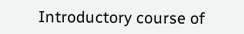Introductory course of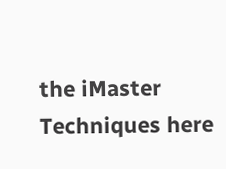the iMaster Techniques here